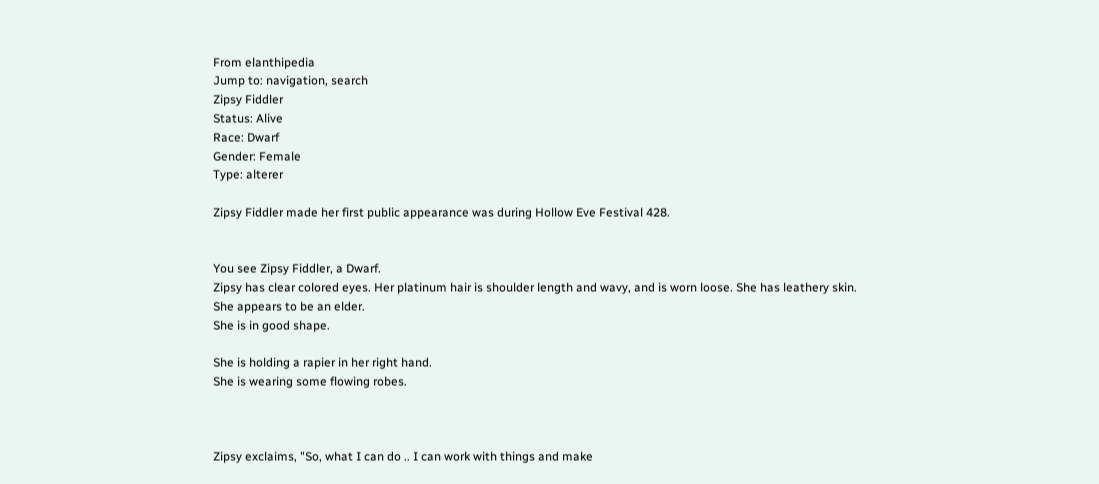From elanthipedia
Jump to: navigation, search
Zipsy Fiddler
Status: Alive
Race: Dwarf
Gender: Female
Type: alterer

Zipsy Fiddler made her first public appearance was during Hollow Eve Festival 428.


You see Zipsy Fiddler, a Dwarf.
Zipsy has clear colored eyes. Her platinum hair is shoulder length and wavy, and is worn loose. She has leathery skin.
She appears to be an elder.
She is in good shape.

She is holding a rapier in her right hand.
She is wearing some flowing robes.



Zipsy exclaims, "So, what I can do .. I can work with things and make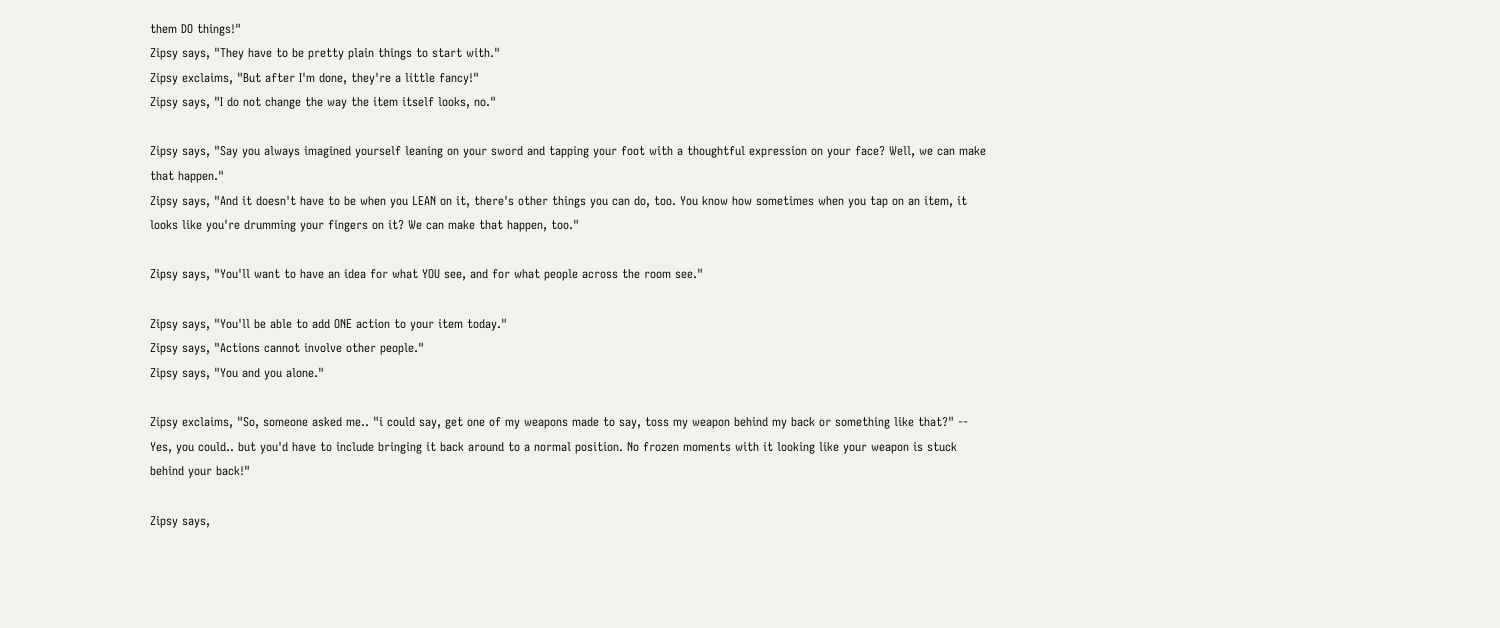them DO things!"
Zipsy says, "They have to be pretty plain things to start with."
Zipsy exclaims, "But after I'm done, they're a little fancy!"
Zipsy says, "I do not change the way the item itself looks, no."

Zipsy says, "Say you always imagined yourself leaning on your sword and tapping your foot with a thoughtful expression on your face? Well, we can make that happen."
Zipsy says, "And it doesn't have to be when you LEAN on it, there's other things you can do, too. You know how sometimes when you tap on an item, it looks like you're drumming your fingers on it? We can make that happen, too."

Zipsy says, "You'll want to have an idea for what YOU see, and for what people across the room see."

Zipsy says, "You'll be able to add ONE action to your item today."
Zipsy says, "Actions cannot involve other people."
Zipsy says, "You and you alone."

Zipsy exclaims, "So, someone asked me.. "i could say, get one of my weapons made to say, toss my weapon behind my back or something like that?" -- Yes, you could.. but you'd have to include bringing it back around to a normal position. No frozen moments with it looking like your weapon is stuck behind your back!"

Zipsy says,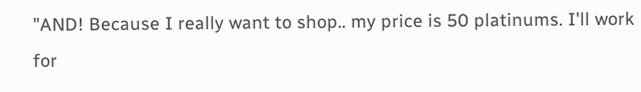"AND! Because I really want to shop.. my price is 50 platinums. I'll work for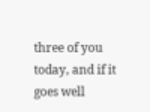three of you today, and if it goes well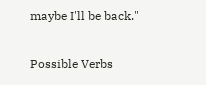maybe I'll be back."

Possible Verbs